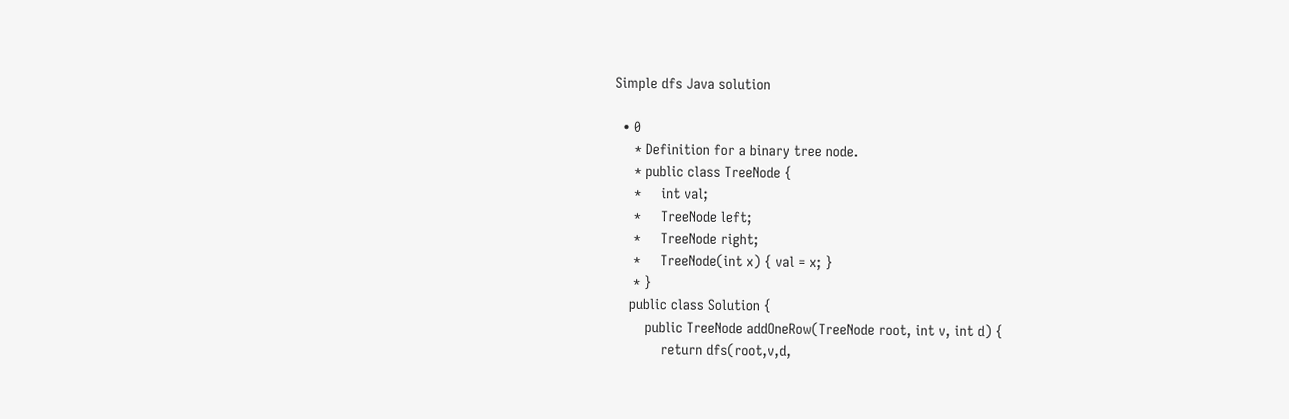Simple dfs Java solution

  • 0
     * Definition for a binary tree node.
     * public class TreeNode {
     *     int val;
     *     TreeNode left;
     *     TreeNode right;
     *     TreeNode(int x) { val = x; }
     * }
    public class Solution {
        public TreeNode addOneRow(TreeNode root, int v, int d) {
            return dfs(root,v,d,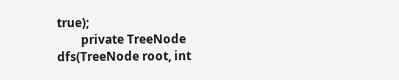true);
        private TreeNode dfs(TreeNode root, int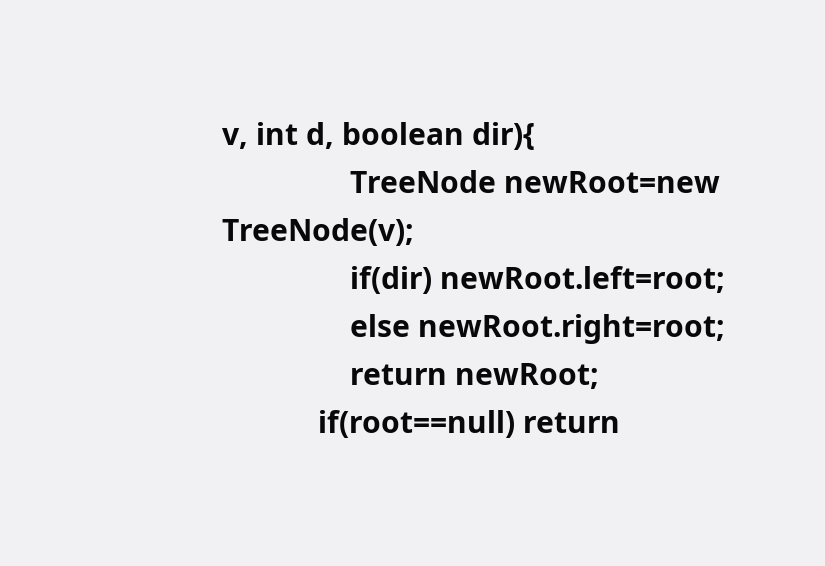v, int d, boolean dir){
                TreeNode newRoot=new TreeNode(v);
                if(dir) newRoot.left=root;
                else newRoot.right=root;
                return newRoot;
            if(root==null) return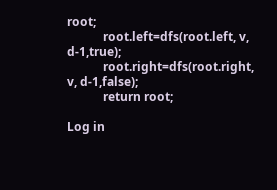root;
            root.left=dfs(root.left, v, d-1,true);
            root.right=dfs(root.right, v, d-1,false);
            return root;

Log in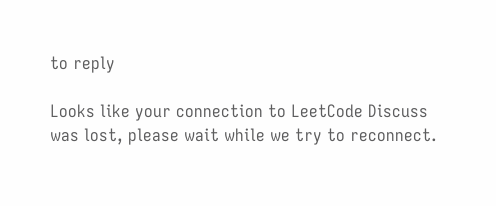to reply

Looks like your connection to LeetCode Discuss was lost, please wait while we try to reconnect.